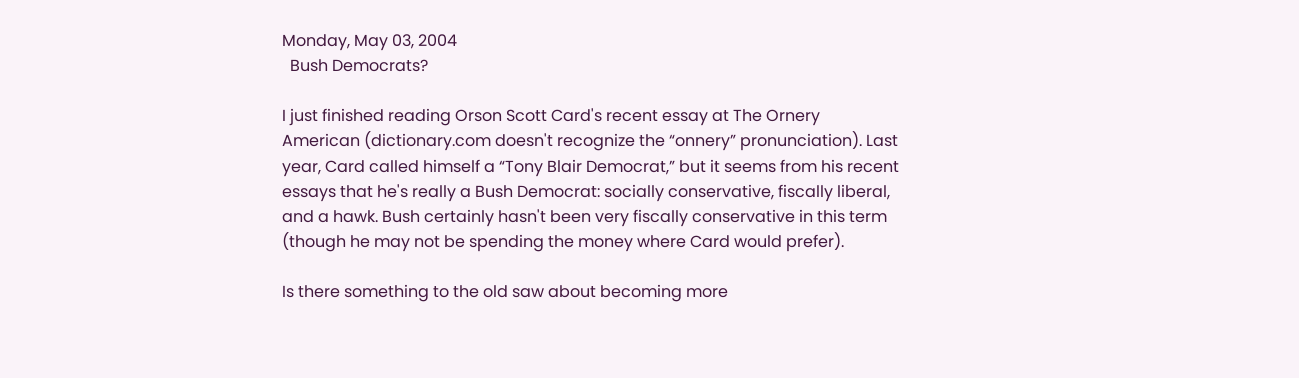Monday, May 03, 2004
  Bush Democrats?

I just finished reading Orson Scott Card's recent essay at The Ornery American (dictionary.com doesn't recognize the “onnery” pronunciation). Last year, Card called himself a “Tony Blair Democrat,” but it seems from his recent essays that he's really a Bush Democrat: socially conservative, fiscally liberal, and a hawk. Bush certainly hasn't been very fiscally conservative in this term (though he may not be spending the money where Card would prefer).

Is there something to the old saw about becoming more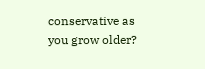conservative as you grow older?